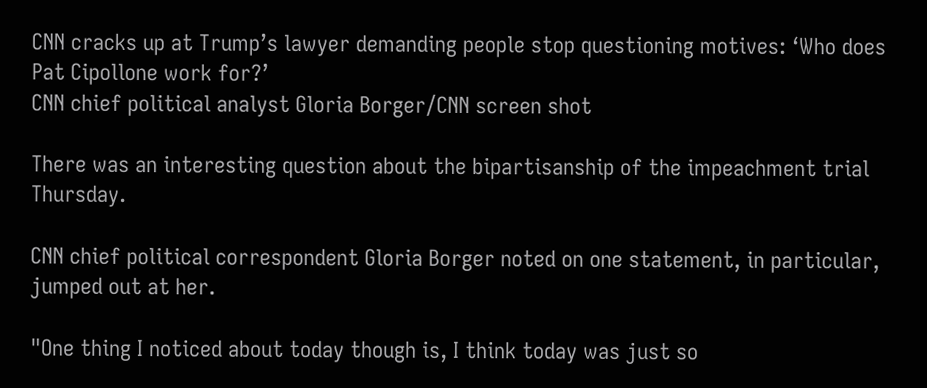CNN cracks up at Trump’s lawyer demanding people stop questioning motives: ‘Who does Pat Cipollone work for?’
CNN chief political analyst Gloria Borger/CNN screen shot

There was an interesting question about the bipartisanship of the impeachment trial Thursday.

CNN chief political correspondent Gloria Borger noted on one statement, in particular, jumped out at her.

"One thing I noticed about today though is, I think today was just so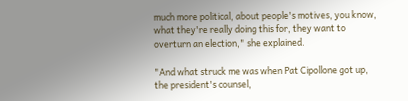much more political, about people's motives, you know, what they're really doing this for, they want to overturn an election," she explained.

"And what struck me was when Pat Cipollone got up, the president's counsel,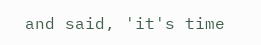and said, 'it's time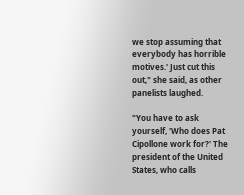we stop assuming that everybody has horrible motives.' Just cut this out," she said, as other panelists laughed.

"You have to ask yourself, 'Who does Pat Cipollone work for?' The president of the United States, who calls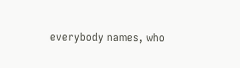everybody names, who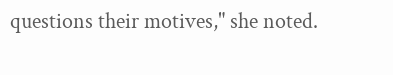questions their motives," she noted.